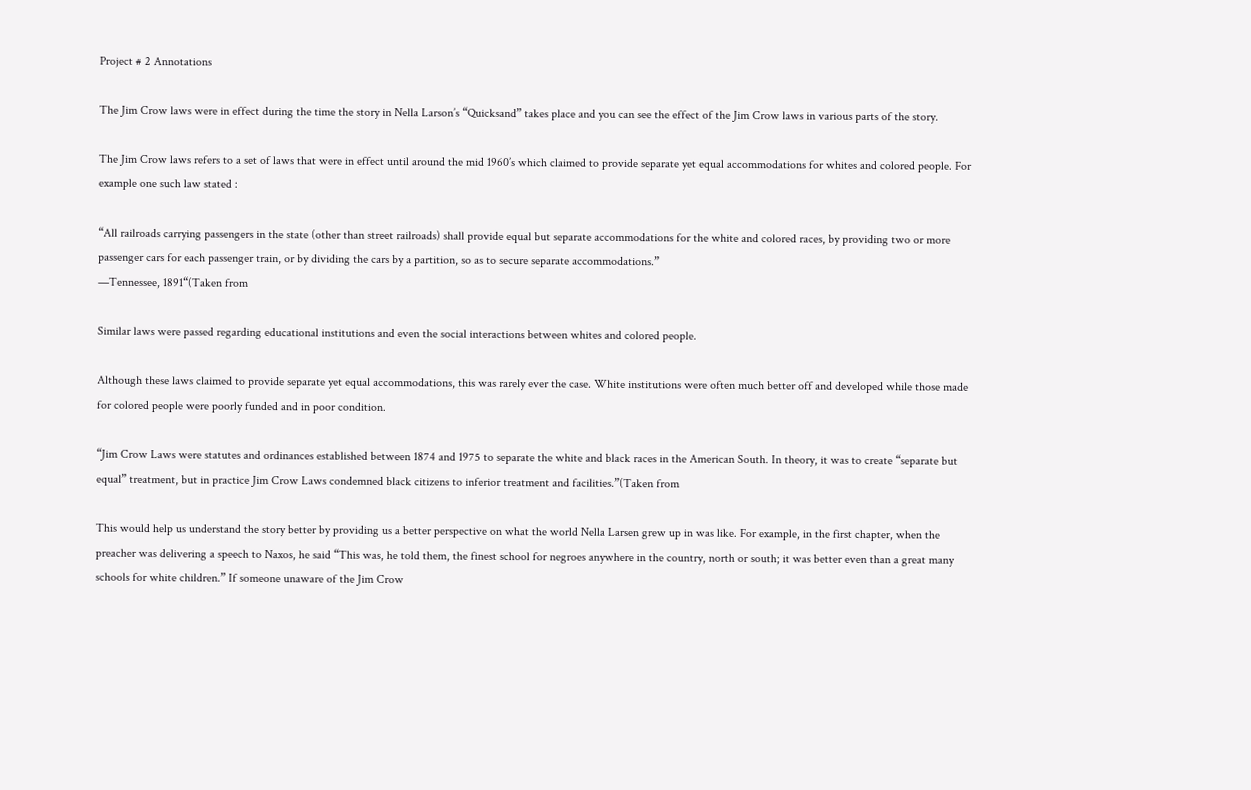Project # 2 Annotations

The Jim Crow laws were in effect during the time the story in Nella Larson’s “Quicksand” takes place and you can see the effect of the Jim Crow laws in various parts of the story.

The Jim Crow laws refers to a set of laws that were in effect until around the mid 1960’s which claimed to provide separate yet equal accommodations for whites and colored people. For example one such law stated :

“All railroads carrying passengers in the state (other than street railroads) shall provide equal but separate accommodations for the white and colored races, by providing two or more passenger cars for each passenger train, or by dividing the cars by a partition, so as to secure separate accommodations.”
—Tennessee, 1891“(Taken from

Similar laws were passed regarding educational institutions and even the social interactions between whites and colored people.

Although these laws claimed to provide separate yet equal accommodations, this was rarely ever the case. White institutions were often much better off and developed while those made for colored people were poorly funded and in poor condition.

“Jim Crow Laws were statutes and ordinances established between 1874 and 1975 to separate the white and black races in the American South. In theory, it was to create “separate but equal” treatment, but in practice Jim Crow Laws condemned black citizens to inferior treatment and facilities.”(Taken from

This would help us understand the story better by providing us a better perspective on what the world Nella Larsen grew up in was like. For example, in the first chapter, when the preacher was delivering a speech to Naxos, he said “This was, he told them, the finest school for negroes anywhere in the country, north or south; it was better even than a great many schools for white children.” If someone unaware of the Jim Crow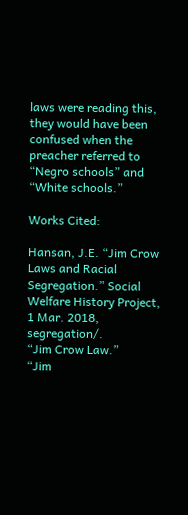laws were reading this, they would have been confused when the preacher referred to “Negro schools” and “White schools.”

Works Cited:

Hansan, J.E. “Jim Crow Laws and Racial Segregation.” Social Welfare History Project, 1 Mar. 2018,                            segregation/.
“Jim Crow Law.”
“Jim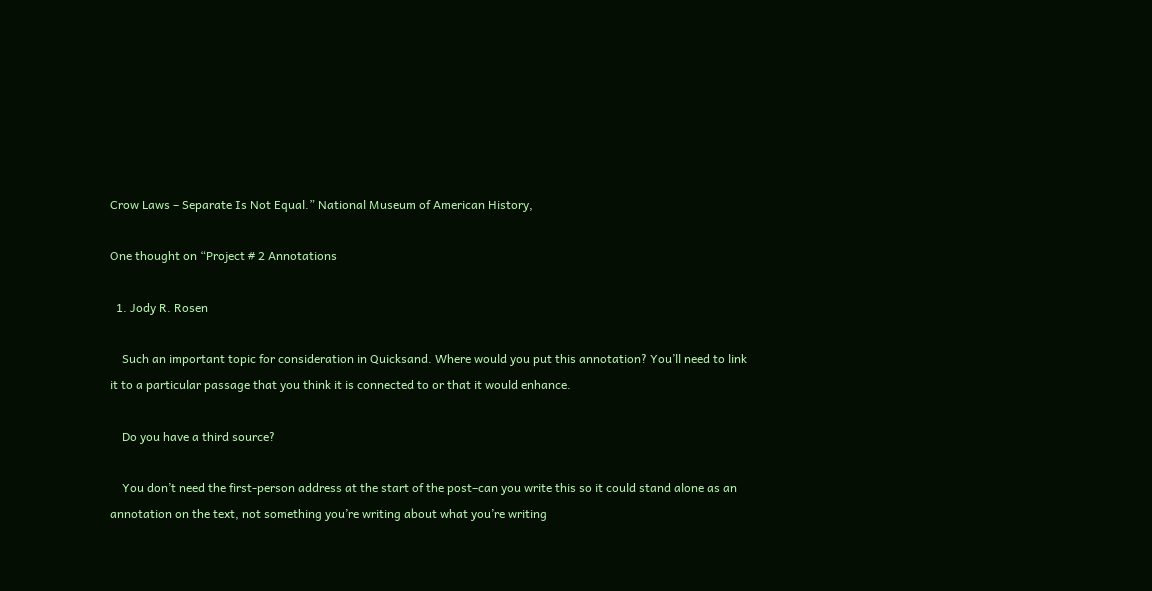Crow Laws – Separate Is Not Equal.” National Museum of American History,

One thought on “Project # 2 Annotations

  1. Jody R. Rosen

    Such an important topic for consideration in Quicksand. Where would you put this annotation? You’ll need to link it to a particular passage that you think it is connected to or that it would enhance.

    Do you have a third source?

    You don’t need the first-person address at the start of the post–can you write this so it could stand alone as an annotation on the text, not something you’re writing about what you’re writing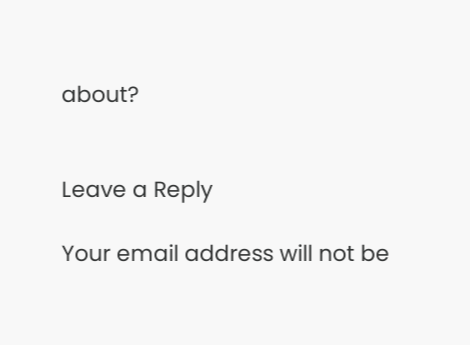about?


Leave a Reply

Your email address will not be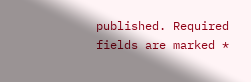published. Required fields are marked *